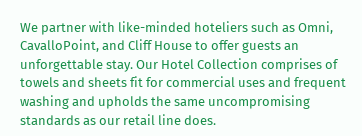We partner with like-minded hoteliers such as Omni, CavalloPoint, and Cliff House to offer guests an unforgettable stay. Our Hotel Collection comprises of towels and sheets fit for commercial uses and frequent washing and upholds the same uncompromising standards as our retail line does.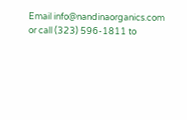Email info@nandinaorganics.com or call (323) 596-1811 to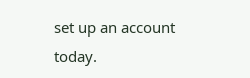set up an account today.